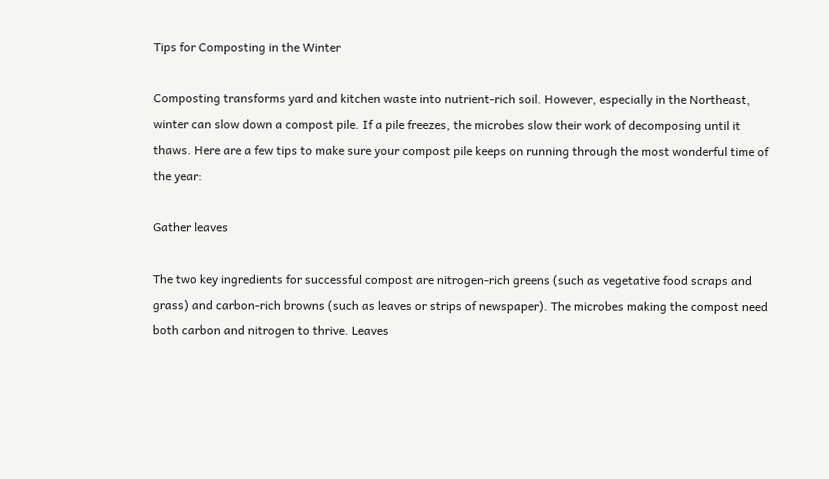Tips for Composting in the Winter

Composting transforms yard and kitchen waste into nutrient-rich soil. However, especially in the Northeast, winter can slow down a compost pile. If a pile freezes, the microbes slow their work of decomposing until it thaws. Here are a few tips to make sure your compost pile keeps on running through the most wonderful time of the year:

Gather leaves

The two key ingredients for successful compost are nitrogen-rich greens (such as vegetative food scraps and grass) and carbon-rich browns (such as leaves or strips of newspaper). The microbes making the compost need both carbon and nitrogen to thrive. Leaves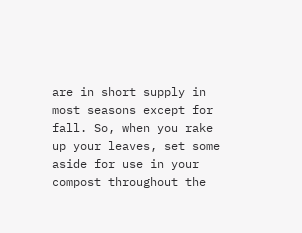are in short supply in most seasons except for fall. So, when you rake up your leaves, set some aside for use in your compost throughout the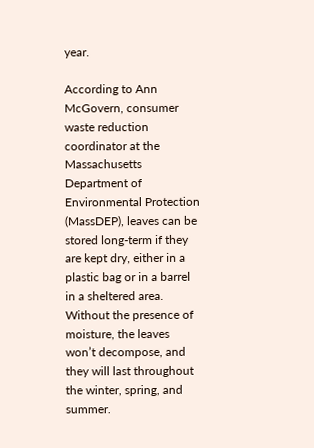year.

According to Ann McGovern, consumer waste reduction coordinator at the Massachusetts Department of Environmental Protection (MassDEP), leaves can be stored long-term if they are kept dry, either in a plastic bag or in a barrel in a sheltered area. Without the presence of moisture, the leaves won’t decompose, and they will last throughout the winter, spring, and summer.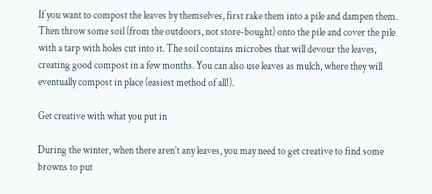If you want to compost the leaves by themselves, first rake them into a pile and dampen them. Then throw some soil (from the outdoors, not store-bought) onto the pile and cover the pile with a tarp with holes cut into it. The soil contains microbes that will devour the leaves, creating good compost in a few months. You can also use leaves as mulch, where they will eventually compost in place (easiest method of all!).

Get creative with what you put in

During the winter, when there aren’t any leaves, you may need to get creative to find some browns to put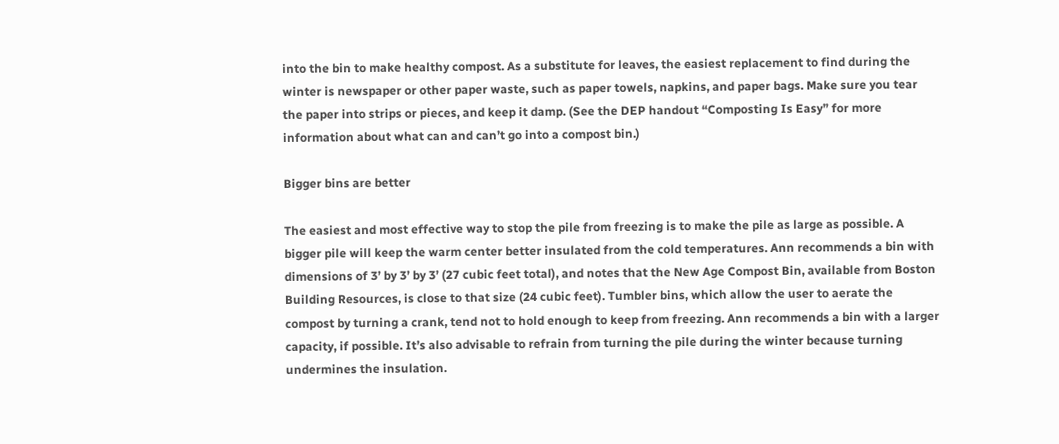into the bin to make healthy compost. As a substitute for leaves, the easiest replacement to find during the winter is newspaper or other paper waste, such as paper towels, napkins, and paper bags. Make sure you tear the paper into strips or pieces, and keep it damp. (See the DEP handout “Composting Is Easy” for more information about what can and can’t go into a compost bin.)

Bigger bins are better

The easiest and most effective way to stop the pile from freezing is to make the pile as large as possible. A bigger pile will keep the warm center better insulated from the cold temperatures. Ann recommends a bin with dimensions of 3’ by 3’ by 3’ (27 cubic feet total), and notes that the New Age Compost Bin, available from Boston Building Resources, is close to that size (24 cubic feet). Tumbler bins, which allow the user to aerate the compost by turning a crank, tend not to hold enough to keep from freezing. Ann recommends a bin with a larger capacity, if possible. It’s also advisable to refrain from turning the pile during the winter because turning undermines the insulation.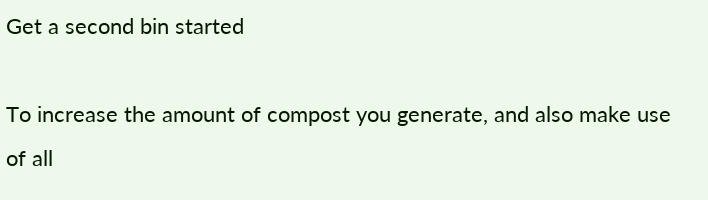Get a second bin started

To increase the amount of compost you generate, and also make use of all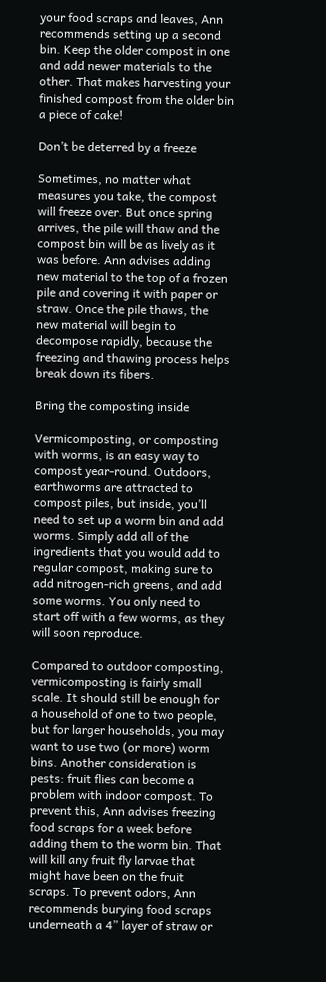your food scraps and leaves, Ann recommends setting up a second bin. Keep the older compost in one and add newer materials to the other. That makes harvesting your finished compost from the older bin a piece of cake!

Don’t be deterred by a freeze

Sometimes, no matter what measures you take, the compost will freeze over. But once spring arrives, the pile will thaw and the compost bin will be as lively as it was before. Ann advises adding new material to the top of a frozen pile and covering it with paper or straw. Once the pile thaws, the new material will begin to decompose rapidly, because the freezing and thawing process helps break down its fibers.

Bring the composting inside

Vermicomposting, or composting with worms, is an easy way to compost year-round. Outdoors, earthworms are attracted to compost piles, but inside, you’ll need to set up a worm bin and add worms. Simply add all of the ingredients that you would add to regular compost, making sure to add nitrogen-rich greens, and add some worms. You only need to start off with a few worms, as they will soon reproduce.

Compared to outdoor composting, vermicomposting is fairly small scale. It should still be enough for a household of one to two people, but for larger households, you may want to use two (or more) worm bins. Another consideration is pests: fruit flies can become a problem with indoor compost. To prevent this, Ann advises freezing food scraps for a week before adding them to the worm bin. That will kill any fruit fly larvae that might have been on the fruit scraps. To prevent odors, Ann recommends burying food scraps underneath a 4” layer of straw or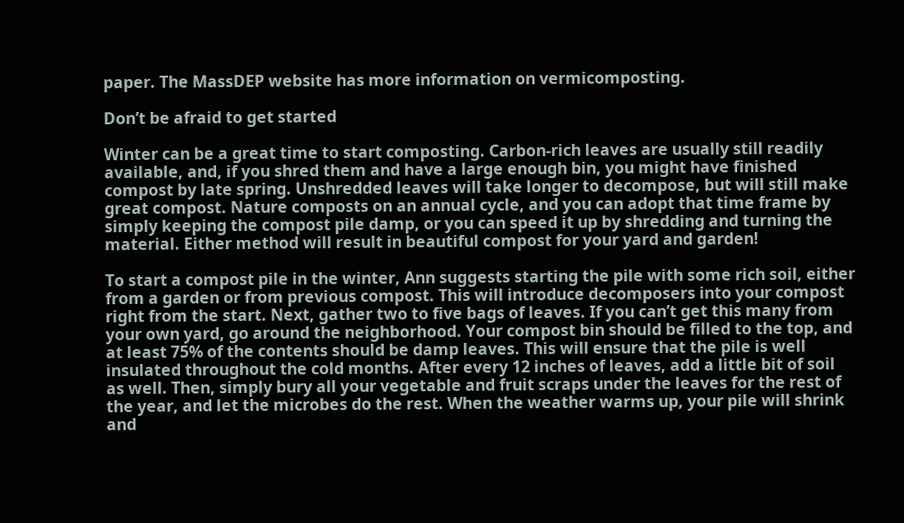paper. The MassDEP website has more information on vermicomposting.

Don’t be afraid to get started

Winter can be a great time to start composting. Carbon-rich leaves are usually still readily available, and, if you shred them and have a large enough bin, you might have finished compost by late spring. Unshredded leaves will take longer to decompose, but will still make great compost. Nature composts on an annual cycle, and you can adopt that time frame by simply keeping the compost pile damp, or you can speed it up by shredding and turning the material. Either method will result in beautiful compost for your yard and garden!

To start a compost pile in the winter, Ann suggests starting the pile with some rich soil, either from a garden or from previous compost. This will introduce decomposers into your compost right from the start. Next, gather two to five bags of leaves. If you can’t get this many from your own yard, go around the neighborhood. Your compost bin should be filled to the top, and at least 75% of the contents should be damp leaves. This will ensure that the pile is well insulated throughout the cold months. After every 12 inches of leaves, add a little bit of soil as well. Then, simply bury all your vegetable and fruit scraps under the leaves for the rest of the year, and let the microbes do the rest. When the weather warms up, your pile will shrink and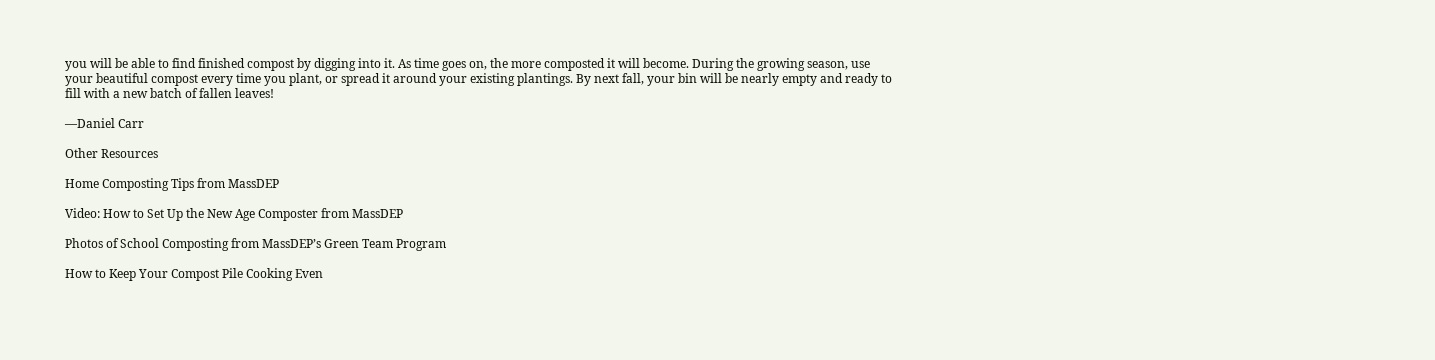you will be able to find finished compost by digging into it. As time goes on, the more composted it will become. During the growing season, use your beautiful compost every time you plant, or spread it around your existing plantings. By next fall, your bin will be nearly empty and ready to fill with a new batch of fallen leaves!

—Daniel Carr

Other Resources

Home Composting Tips from MassDEP

Video: How to Set Up the New Age Composter from MassDEP

Photos of School Composting from MassDEP’s Green Team Program

How to Keep Your Compost Pile Cooking Even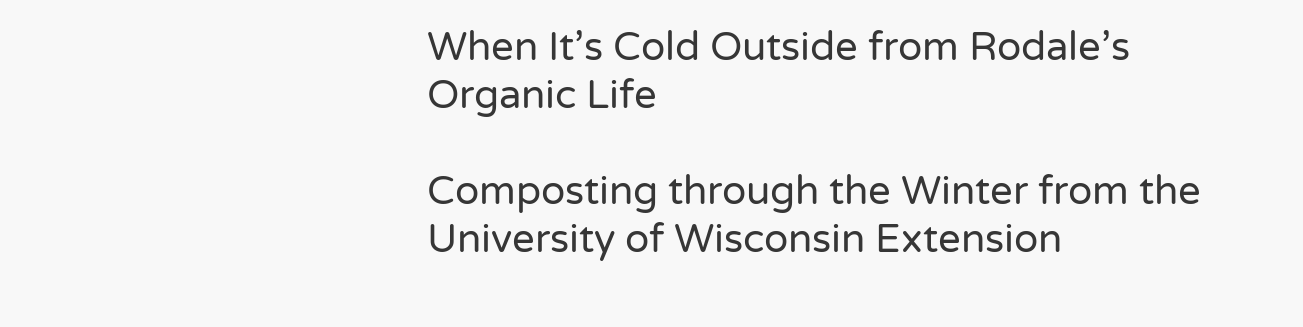When It’s Cold Outside from Rodale’s Organic Life

Composting through the Winter from the University of Wisconsin Extension